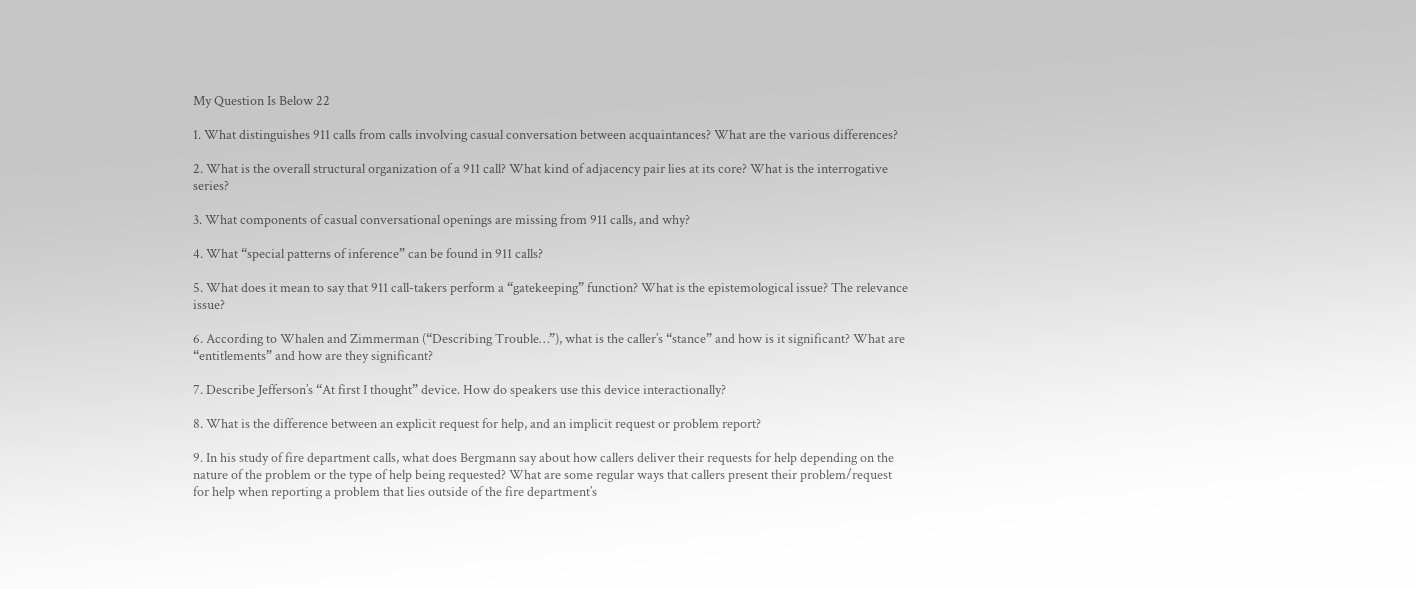My Question Is Below 22

1. What distinguishes 911 calls from calls involving casual conversation between acquaintances? What are the various differences?

2. What is the overall structural organization of a 911 call? What kind of adjacency pair lies at its core? What is the interrogative series?

3. What components of casual conversational openings are missing from 911 calls, and why?

4. What “special patterns of inference” can be found in 911 calls?

5. What does it mean to say that 911 call-takers perform a “gatekeeping” function? What is the epistemological issue? The relevance issue?

6. According to Whalen and Zimmerman (“Describing Trouble…”), what is the caller’s “stance” and how is it significant? What are “entitlements” and how are they significant?

7. Describe Jefferson’s “At first I thought” device. How do speakers use this device interactionally?

8. What is the difference between an explicit request for help, and an implicit request or problem report?

9. In his study of fire department calls, what does Bergmann say about how callers deliver their requests for help depending on the nature of the problem or the type of help being requested? What are some regular ways that callers present their problem/request for help when reporting a problem that lies outside of the fire department’s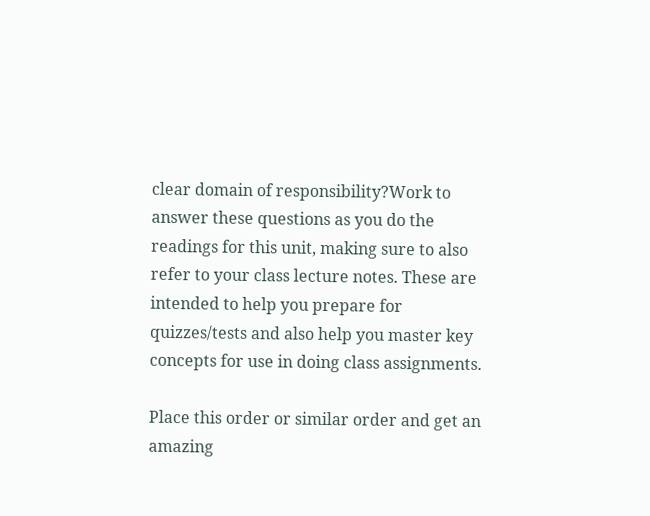clear domain of responsibility?Work to answer these questions as you do the readings for this unit, making sure to also refer to your class lecture notes. These are intended to help you prepare for quizzes/tests and also help you master key concepts for use in doing class assignments.

Place this order or similar order and get an amazing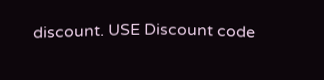discount. USE Discount code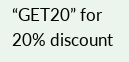“GET20” for 20% discount